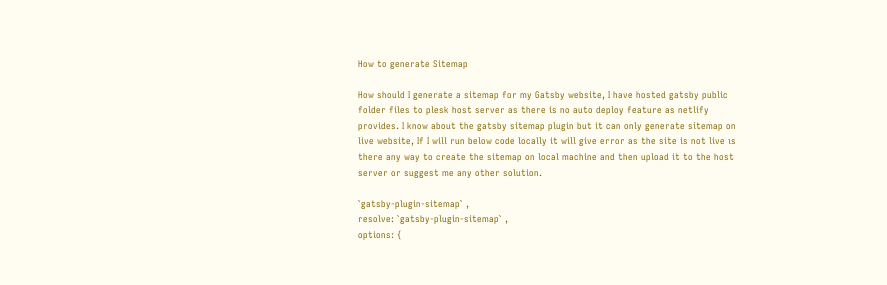How to generate Sitemap

How should I generate a sitemap for my Gatsby website, I have hosted gatsby public folder files to plesk host server as there is no auto deploy feature as netlify provides. I know about the gatsby sitemap plugin but it can only generate sitemap on live website, If I will run below code locally it will give error as the site is not live ıs there any way to create the sitemap on local machine and then upload it to the host server or suggest me any other solution.

`gatsby-plugin-sitemap` ,
resolve: `gatsby-plugin-sitemap` ,
options: {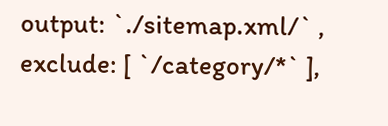output: `./sitemap.xml/` ,
exclude: [ `/category/*` ],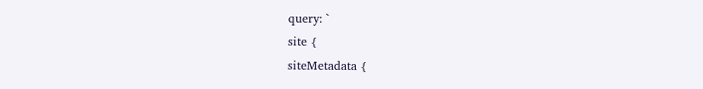query: `
site {
siteMetadata {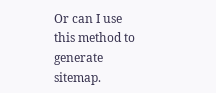Or can I use this method to generate sitemap.